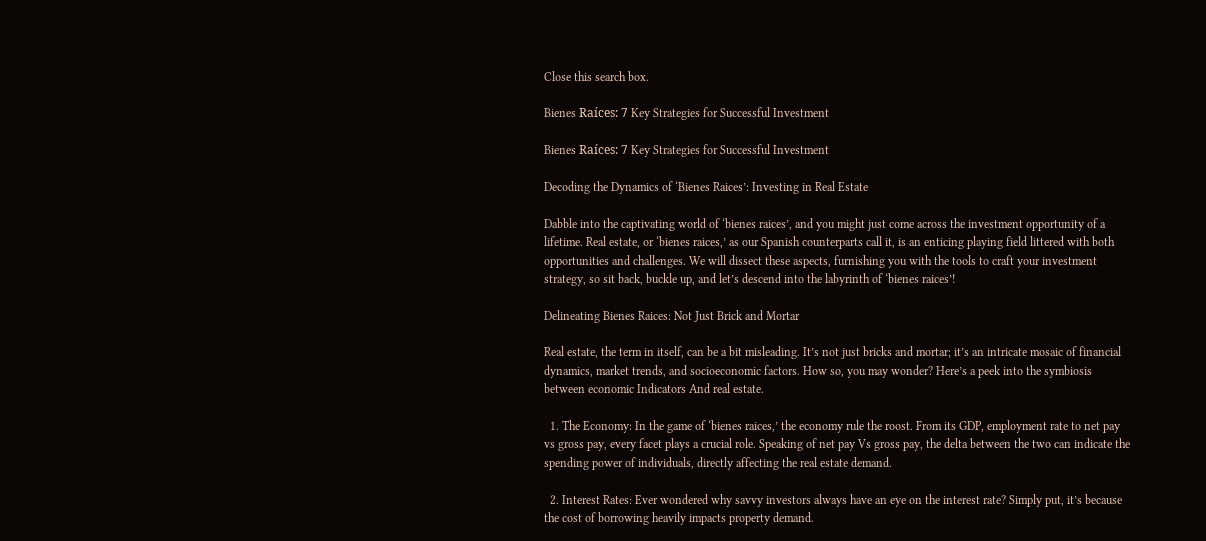Close this search box.

Bienes Raíces: 7 Key Strategies for Successful Investment

Bienes Raíces: 7 Key Strategies for Successful Investment

Decoding the Dynamics of ‘Bienes Raices’: Investing in Real Estate

Dabble into the captivating world of ‘bienes raices’, and you might just come across the investment opportunity of a lifetime. Real estate, or ‘bienes raices,’ as our Spanish counterparts call it, is an enticing playing field littered with both opportunities and challenges. We will dissect these aspects, furnishing you with the tools to craft your investment strategy, so sit back, buckle up, and let’s descend into the labyrinth of ‘bienes raices’!

Delineating Bienes Raices: Not Just Brick and Mortar

Real estate, the term in itself, can be a bit misleading. It’s not just bricks and mortar; it’s an intricate mosaic of financial dynamics, market trends, and socioeconomic factors. How so, you may wonder? Here’s a peek into the symbiosis between economic Indicators And real estate.

  1. The Economy: In the game of ‘bienes raices,’ the economy rule the roost. From its GDP, employment rate to net pay vs gross pay, every facet plays a crucial role. Speaking of net pay Vs gross pay, the delta between the two can indicate the spending power of individuals, directly affecting the real estate demand.

  2. Interest Rates: Ever wondered why savvy investors always have an eye on the interest rate? Simply put, it’s because the cost of borrowing heavily impacts property demand.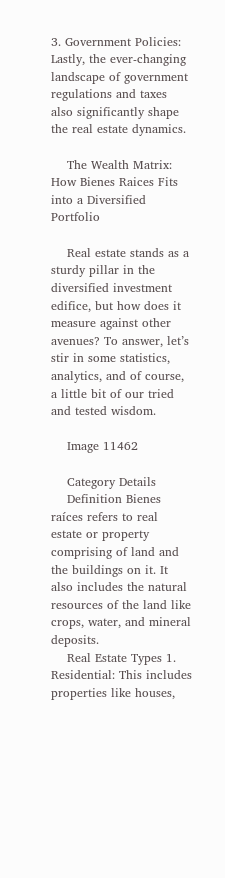3. Government Policies: Lastly, the ever-changing landscape of government regulations and taxes also significantly shape the real estate dynamics.

    The Wealth Matrix: How Bienes Raices Fits into a Diversified Portfolio

    Real estate stands as a sturdy pillar in the diversified investment edifice, but how does it measure against other avenues? To answer, let’s stir in some statistics, analytics, and of course, a little bit of our tried and tested wisdom.

    Image 11462

    Category Details
    Definition Bienes raíces refers to real estate or property comprising of land and the buildings on it. It also includes the natural resources of the land like crops, water, and mineral deposits.
    Real Estate Types 1. Residential: This includes properties like houses,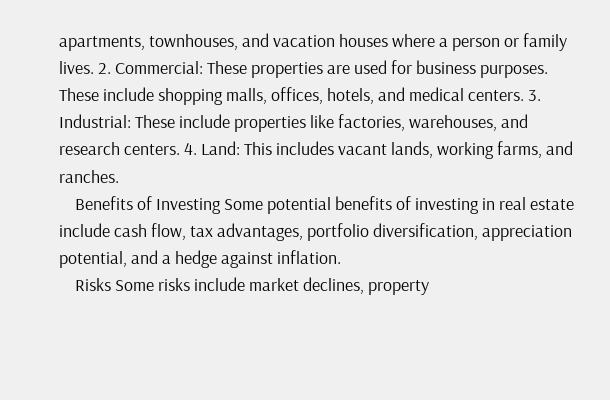apartments, townhouses, and vacation houses where a person or family lives. 2. Commercial: These properties are used for business purposes. These include shopping malls, offices, hotels, and medical centers. 3. Industrial: These include properties like factories, warehouses, and research centers. 4. Land: This includes vacant lands, working farms, and ranches.
    Benefits of Investing Some potential benefits of investing in real estate include cash flow, tax advantages, portfolio diversification, appreciation potential, and a hedge against inflation.
    Risks Some risks include market declines, property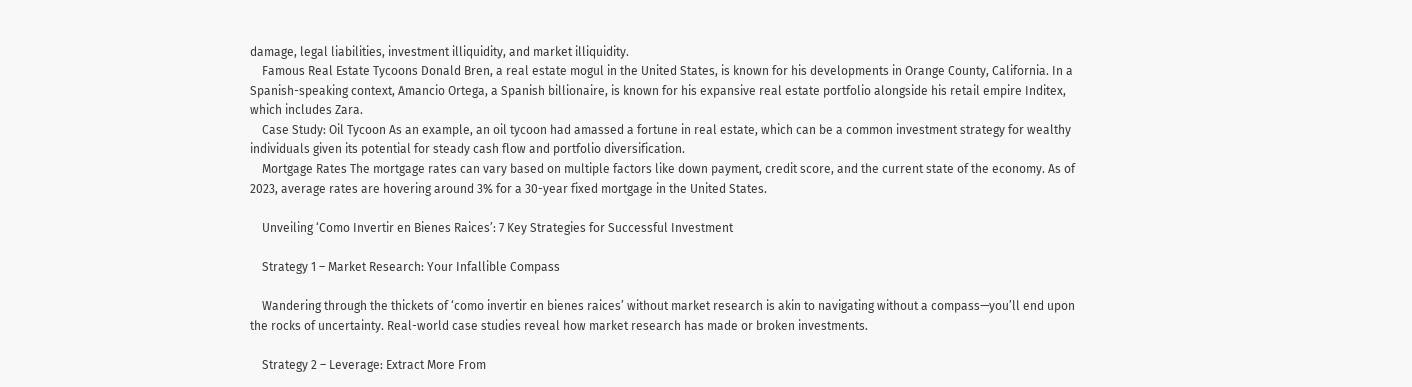damage, legal liabilities, investment illiquidity, and market illiquidity.
    Famous Real Estate Tycoons Donald Bren, a real estate mogul in the United States, is known for his developments in Orange County, California. In a Spanish-speaking context, Amancio Ortega, a Spanish billionaire, is known for his expansive real estate portfolio alongside his retail empire Inditex, which includes Zara.
    Case Study: Oil Tycoon As an example, an oil tycoon had amassed a fortune in real estate, which can be a common investment strategy for wealthy individuals given its potential for steady cash flow and portfolio diversification.
    Mortgage Rates The mortgage rates can vary based on multiple factors like down payment, credit score, and the current state of the economy. As of 2023, average rates are hovering around 3% for a 30-year fixed mortgage in the United States.

    Unveiling ‘Como Invertir en Bienes Raices’: 7 Key Strategies for Successful Investment

    Strategy 1 – Market Research: Your Infallible Compass

    Wandering through the thickets of ‘como invertir en bienes raices’ without market research is akin to navigating without a compass—you’ll end upon the rocks of uncertainty. Real-world case studies reveal how market research has made or broken investments.

    Strategy 2 – Leverage: Extract More From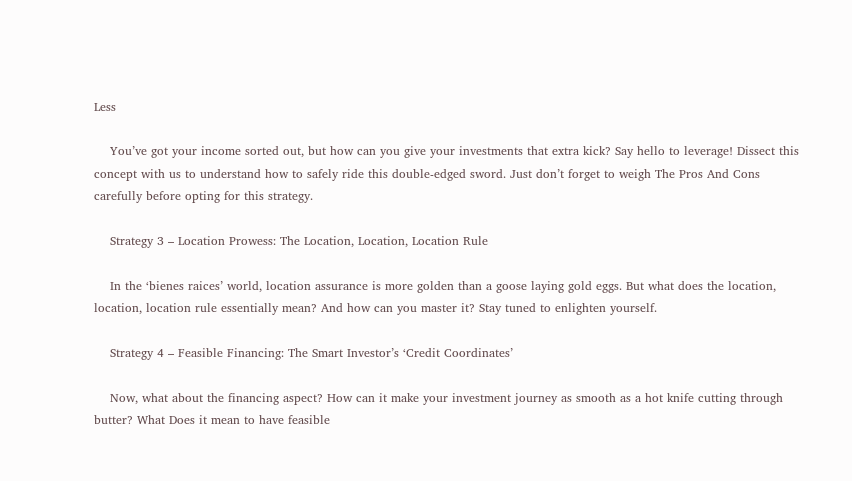Less

    You’ve got your income sorted out, but how can you give your investments that extra kick? Say hello to leverage! Dissect this concept with us to understand how to safely ride this double-edged sword. Just don’t forget to weigh The Pros And Cons carefully before opting for this strategy.

    Strategy 3 – Location Prowess: The Location, Location, Location Rule

    In the ‘bienes raices’ world, location assurance is more golden than a goose laying gold eggs. But what does the location, location, location rule essentially mean? And how can you master it? Stay tuned to enlighten yourself.

    Strategy 4 – Feasible Financing: The Smart Investor’s ‘Credit Coordinates’

    Now, what about the financing aspect? How can it make your investment journey as smooth as a hot knife cutting through butter? What Does it mean to have feasible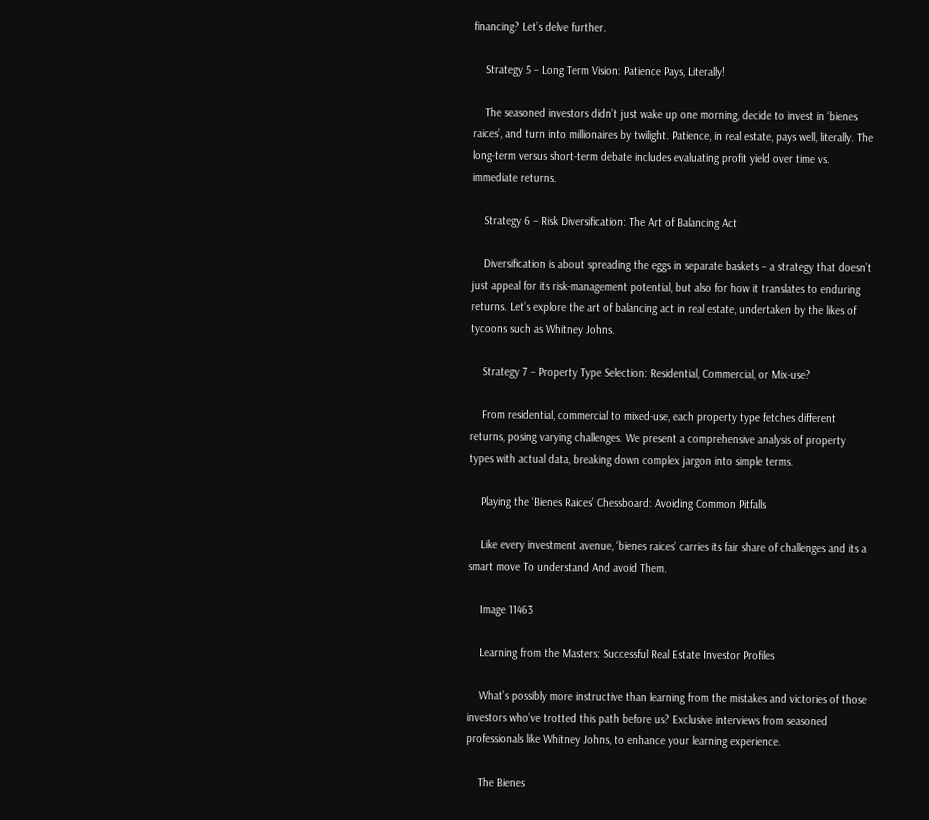financing? Let’s delve further.

    Strategy 5 – Long Term Vision: Patience Pays, Literally!

    The seasoned investors didn’t just wake up one morning, decide to invest in ‘bienes raices’, and turn into millionaires by twilight. Patience, in real estate, pays well, literally. The long-term versus short-term debate includes evaluating profit yield over time vs. immediate returns.

    Strategy 6 – Risk Diversification: The Art of Balancing Act

    Diversification is about spreading the eggs in separate baskets – a strategy that doesn’t just appeal for its risk-management potential, but also for how it translates to enduring returns. Let’s explore the art of balancing act in real estate, undertaken by the likes of tycoons such as Whitney Johns.

    Strategy 7 – Property Type Selection: Residential, Commercial, or Mix-use?

    From residential, commercial to mixed-use, each property type fetches different returns, posing varying challenges. We present a comprehensive analysis of property types with actual data, breaking down complex jargon into simple terms.

    Playing the ‘Bienes Raices’ Chessboard: Avoiding Common Pitfalls

    Like every investment avenue, ‘bienes raices’ carries its fair share of challenges and its a smart move To understand And avoid Them.

    Image 11463

    Learning from the Masters: Successful Real Estate Investor Profiles

    What’s possibly more instructive than learning from the mistakes and victories of those investors who’ve trotted this path before us? Exclusive interviews from seasoned professionals like Whitney Johns, to enhance your learning experience.

    The Bienes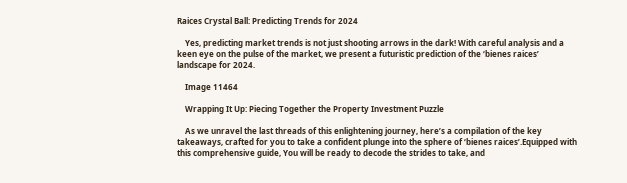Raices Crystal Ball: Predicting Trends for 2024

    Yes, predicting market trends is not just shooting arrows in the dark! With careful analysis and a keen eye on the pulse of the market, we present a futuristic prediction of the ‘bienes raices’ landscape for 2024.

    Image 11464

    Wrapping It Up: Piecing Together the Property Investment Puzzle

    As we unravel the last threads of this enlightening journey, here’s a compilation of the key takeaways, crafted for you to take a confident plunge into the sphere of ‘bienes raices’.Equipped with this comprehensive guide, You will be ready to decode the strides to take, and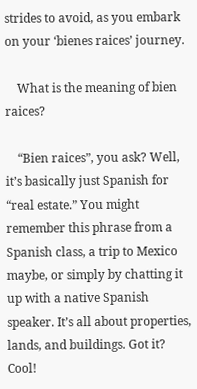strides to avoid, as you embark on your ‘bienes raices’ journey.

    What is the meaning of bien raices?

    “Bien raices”, you ask? Well, it’s basically just Spanish for “real estate.” You might remember this phrase from a Spanish class, a trip to Mexico maybe, or simply by chatting it up with a native Spanish speaker. It’s all about properties, lands, and buildings. Got it? Cool!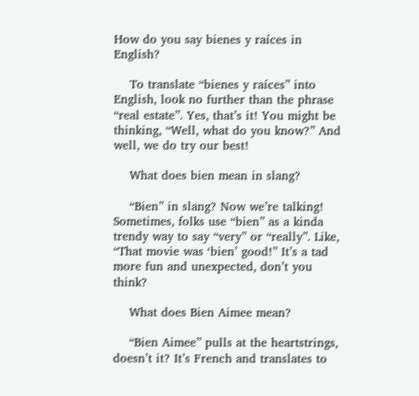How do you say bienes y raíces in English?

    To translate “bienes y raíces” into English, look no further than the phrase “real estate”. Yes, that’s it! You might be thinking, “Well, what do you know?” And well, we do try our best!

    What does bien mean in slang?

    “Bien” in slang? Now we’re talking! Sometimes, folks use “bien” as a kinda trendy way to say “very” or “really”. Like, “That movie was ‘bien’ good!” It’s a tad more fun and unexpected, don’t you think?

    What does Bien Aimee mean?

    “Bien Aimee” pulls at the heartstrings, doesn’t it? It’s French and translates to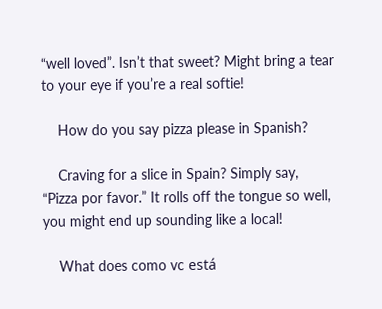“well loved”. Isn’t that sweet? Might bring a tear to your eye if you’re a real softie!

    How do you say pizza please in Spanish?

    Craving for a slice in Spain? Simply say, “Pizza por favor.” It rolls off the tongue so well, you might end up sounding like a local!

    What does como vc está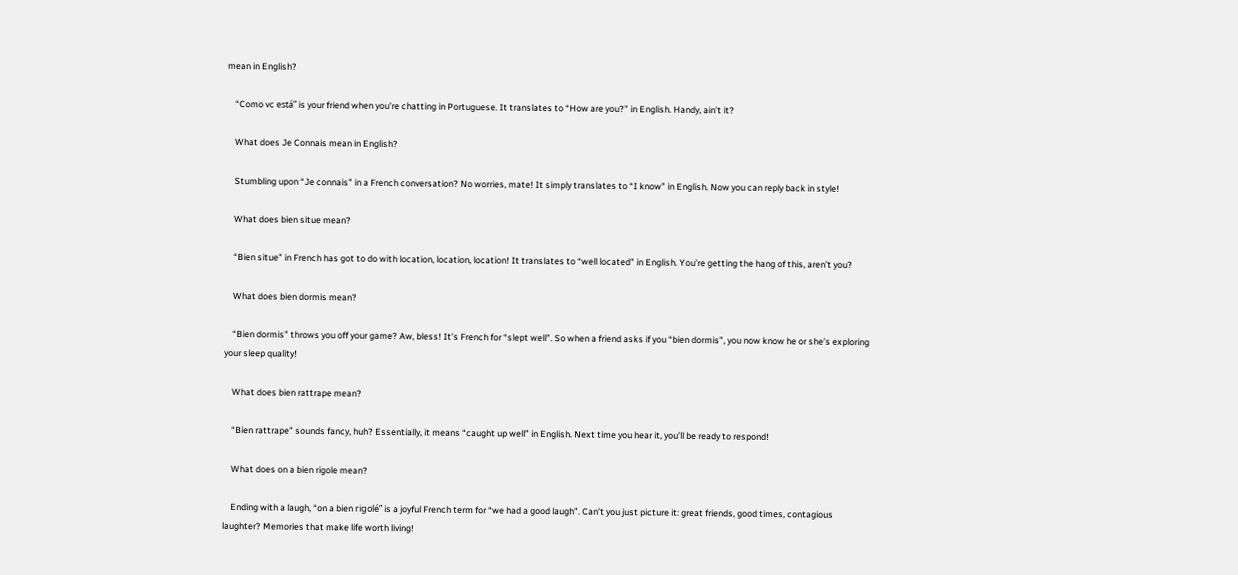mean in English?

    “Como vc está” is your friend when you’re chatting in Portuguese. It translates to “How are you?” in English. Handy, ain’t it?

    What does Je Connais mean in English?

    Stumbling upon “Je connais” in a French conversation? No worries, mate! It simply translates to “I know” in English. Now you can reply back in style!

    What does bien situe mean?

    “Bien situe” in French has got to do with location, location, location! It translates to “well located” in English. You’re getting the hang of this, aren’t you?

    What does bien dormis mean?

    “Bien dormis” throws you off your game? Aw, bless! It’s French for “slept well”. So when a friend asks if you “bien dormis”, you now know he or she’s exploring your sleep quality!

    What does bien rattrape mean?

    “Bien rattrape” sounds fancy, huh? Essentially, it means “caught up well” in English. Next time you hear it, you’ll be ready to respond!

    What does on a bien rigole mean?

    Ending with a laugh, “on a bien rigolé” is a joyful French term for “we had a good laugh”. Can’t you just picture it: great friends, good times, contagious laughter? Memories that make life worth living!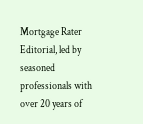Mortgage Rater Editorial, led by seasoned professionals with over 20 years of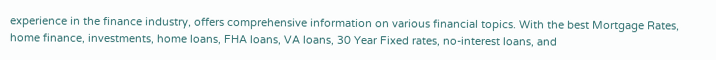experience in the finance industry, offers comprehensive information on various financial topics. With the best Mortgage Rates, home finance, investments, home loans, FHA loans, VA loans, 30 Year Fixed rates, no-interest loans, and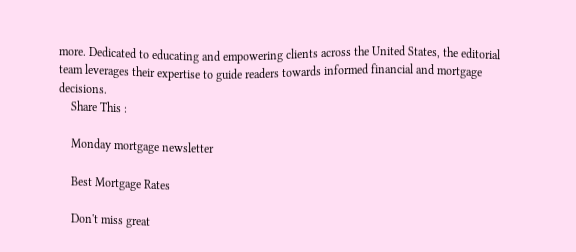more. Dedicated to educating and empowering clients across the United States, the editorial team leverages their expertise to guide readers towards informed financial and mortgage decisions.
    Share This :

    Monday mortgage newsletter

    Best Mortgage Rates

    Don't miss great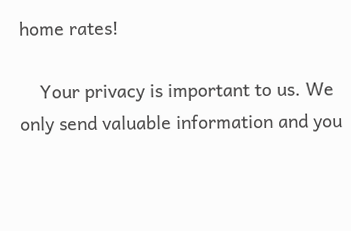home rates!

    Your privacy is important to us. We only send valuable information and you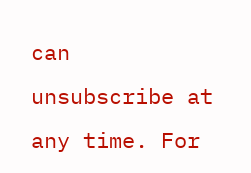can unsubscribe at any time. For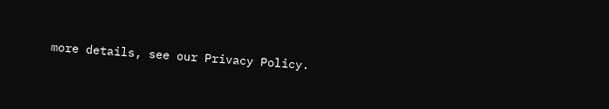more details, see our Privacy Policy.